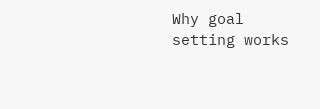Why goal setting works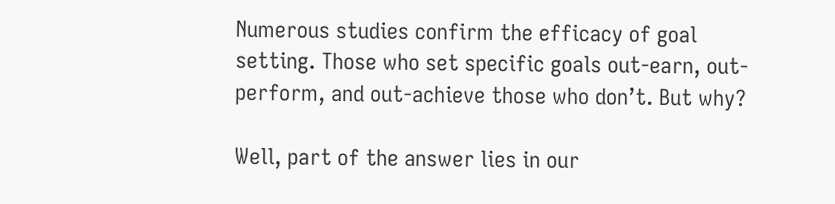Numerous studies confirm the efficacy of goal setting. Those who set specific goals out-earn, out-perform, and out-achieve those who don’t. But why?

Well, part of the answer lies in our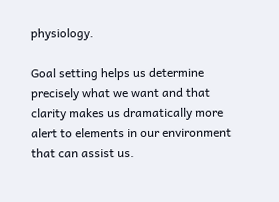physiology.

Goal setting helps us determine precisely what we want and that clarity makes us dramatically more alert to elements in our environment that can assist us.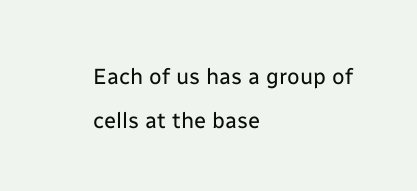Each of us has a group of cells at the base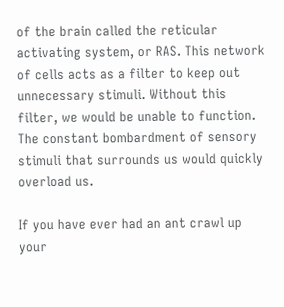of the brain called the reticular activating system, or RAS. This network of cells acts as a filter to keep out unnecessary stimuli. Without this filter, we would be unable to function. The constant bombardment of sensory stimuli that surrounds us would quickly overload us.

If you have ever had an ant crawl up your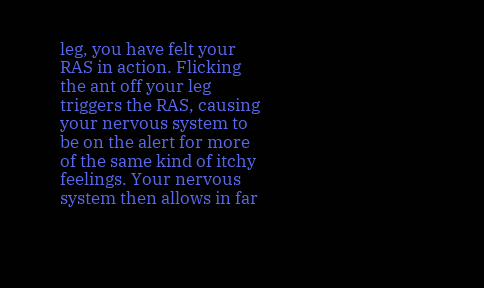leg, you have felt your RAS in action. Flicking the ant off your leg triggers the RAS, causing your nervous system to be on the alert for more of the same kind of itchy feelings. Your nervous system then allows in far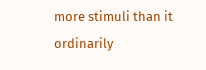more stimuli than it ordinarily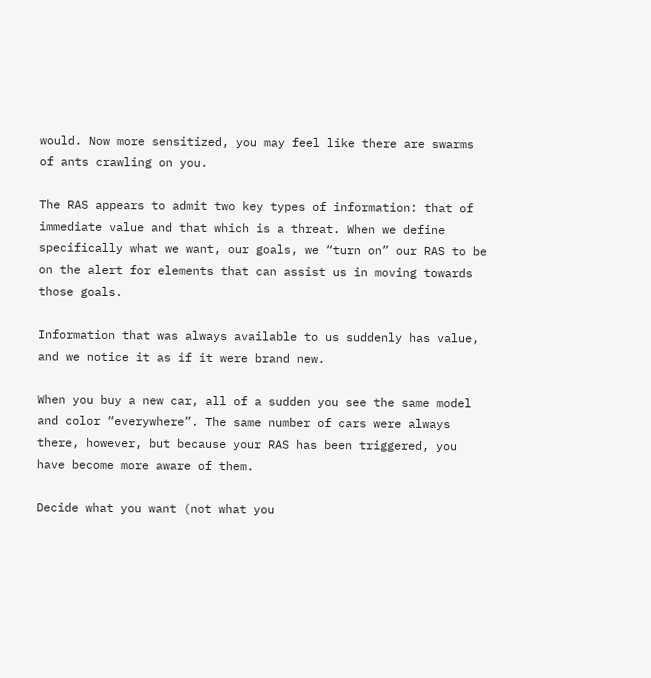would. Now more sensitized, you may feel like there are swarms of ants crawling on you.

The RAS appears to admit two key types of information: that of immediate value and that which is a threat. When we define specifically what we want, our goals, we “turn on” our RAS to be on the alert for elements that can assist us in moving towards those goals.

Information that was always available to us suddenly has value, and we notice it as if it were brand new.

When you buy a new car, all of a sudden you see the same model and color “everywhere”. The same number of cars were always there, however, but because your RAS has been triggered, you have become more aware of them.

Decide what you want (not what you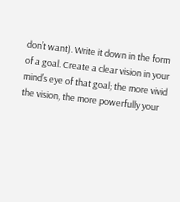don’t want). Write it down in the form of a goal. Create a clear vision in your mind’s eye of that goal; the more vivid the vision, the more powerfully your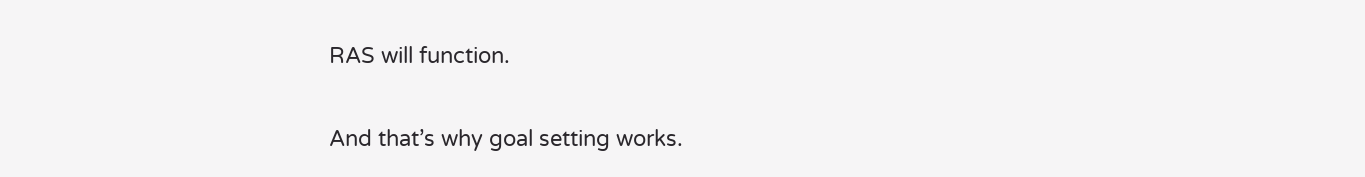RAS will function.

And that’s why goal setting works.